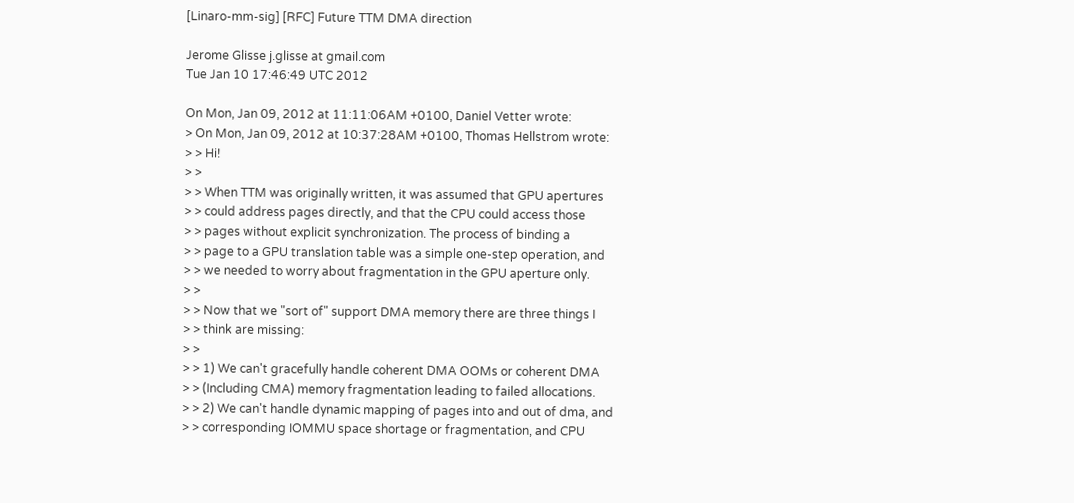[Linaro-mm-sig] [RFC] Future TTM DMA direction

Jerome Glisse j.glisse at gmail.com
Tue Jan 10 17:46:49 UTC 2012

On Mon, Jan 09, 2012 at 11:11:06AM +0100, Daniel Vetter wrote:
> On Mon, Jan 09, 2012 at 10:37:28AM +0100, Thomas Hellstrom wrote:
> > Hi!
> >
> > When TTM was originally written, it was assumed that GPU apertures
> > could address pages directly, and that the CPU could access those
> > pages without explicit synchronization. The process of binding a
> > page to a GPU translation table was a simple one-step operation, and
> > we needed to worry about fragmentation in the GPU aperture only.
> >
> > Now that we "sort of" support DMA memory there are three things I
> > think are missing:
> >
> > 1) We can't gracefully handle coherent DMA OOMs or coherent DMA
> > (Including CMA) memory fragmentation leading to failed allocations.
> > 2) We can't handle dynamic mapping of pages into and out of dma, and
> > corresponding IOMMU space shortage or fragmentation, and CPU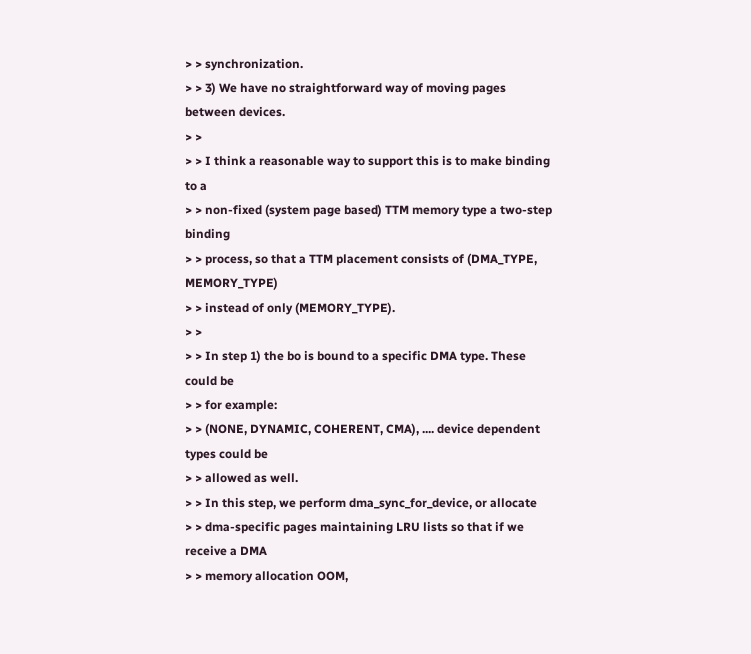> > synchronization.
> > 3) We have no straightforward way of moving pages between devices.
> >
> > I think a reasonable way to support this is to make binding to a
> > non-fixed (system page based) TTM memory type a two-step binding
> > process, so that a TTM placement consists of (DMA_TYPE, MEMORY_TYPE)
> > instead of only (MEMORY_TYPE).
> >
> > In step 1) the bo is bound to a specific DMA type. These could be
> > for example:
> > (NONE, DYNAMIC, COHERENT, CMA), .... device dependent types could be
> > allowed as well.
> > In this step, we perform dma_sync_for_device, or allocate
> > dma-specific pages maintaining LRU lists so that if we receive a DMA
> > memory allocation OOM,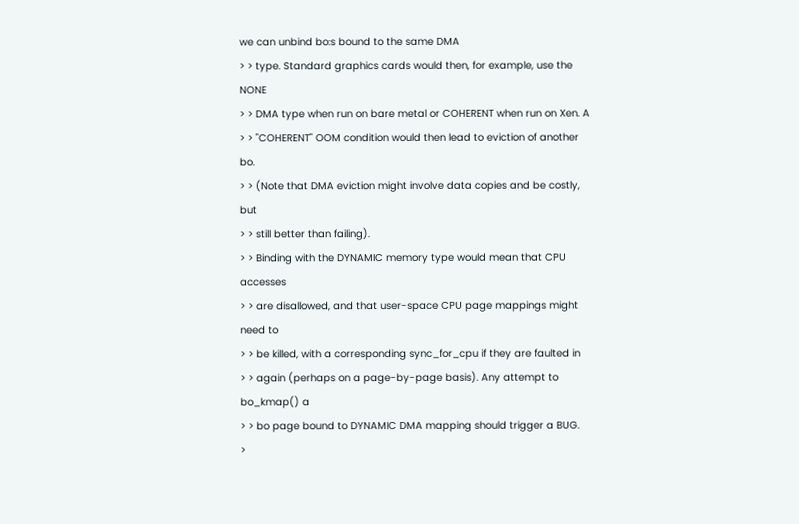we can unbind bo:s bound to the same DMA
> > type. Standard graphics cards would then, for example, use the NONE
> > DMA type when run on bare metal or COHERENT when run on Xen. A
> > "COHERENT" OOM condition would then lead to eviction of another bo.
> > (Note that DMA eviction might involve data copies and be costly, but
> > still better than failing).
> > Binding with the DYNAMIC memory type would mean that CPU accesses
> > are disallowed, and that user-space CPU page mappings might need to
> > be killed, with a corresponding sync_for_cpu if they are faulted in
> > again (perhaps on a page-by-page basis). Any attempt to bo_kmap() a
> > bo page bound to DYNAMIC DMA mapping should trigger a BUG.
>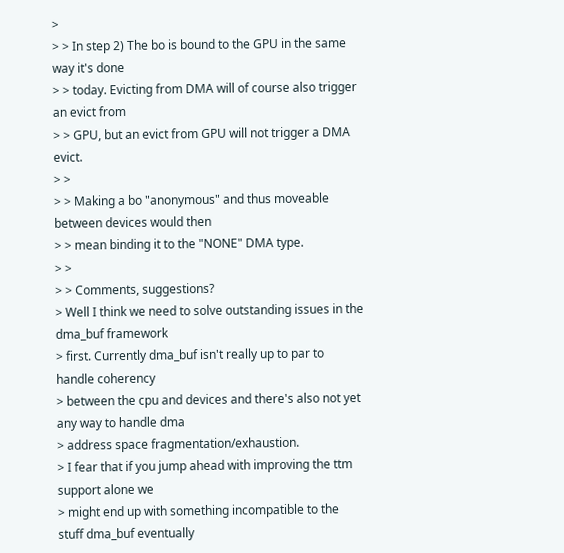>
> > In step 2) The bo is bound to the GPU in the same way it's done
> > today. Evicting from DMA will of course also trigger an evict from
> > GPU, but an evict from GPU will not trigger a DMA evict.
> >
> > Making a bo "anonymous" and thus moveable between devices would then
> > mean binding it to the "NONE" DMA type.
> >
> > Comments, suggestions?
> Well I think we need to solve outstanding issues in the dma_buf framework
> first. Currently dma_buf isn't really up to par to handle coherency
> between the cpu and devices and there's also not yet any way to handle dma
> address space fragmentation/exhaustion.
> I fear that if you jump ahead with improving the ttm support alone we
> might end up with something incompatible to the stuff dma_buf eventually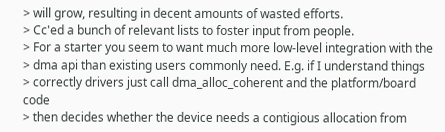> will grow, resulting in decent amounts of wasted efforts.
> Cc'ed a bunch of relevant lists to foster input from people.
> For a starter you seem to want much more low-level integration with the
> dma api than existing users commonly need. E.g. if I understand things
> correctly drivers just call dma_alloc_coherent and the platform/board code
> then decides whether the device needs a contigious allocation from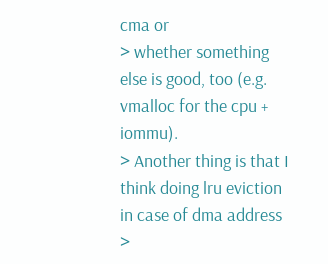cma or
> whether something else is good, too (e.g. vmalloc for the cpu + iommu).
> Another thing is that I think doing lru eviction in case of dma address
>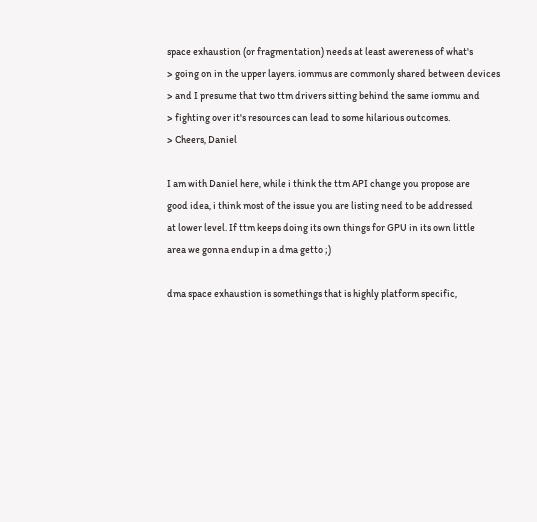space exhaustion (or fragmentation) needs at least awereness of what's
> going on in the upper layers. iommus are commonly shared between devices
> and I presume that two ttm drivers sitting behind the same iommu and
> fighting over it's resources can lead to some hilarious outcomes.
> Cheers, Daniel

I am with Daniel here, while i think the ttm API change you propose are
good idea, i think most of the issue you are listing need to be addressed
at lower level. If ttm keeps doing its own things for GPU in its own little
area we gonna endup in a dma getto ;)

dma space exhaustion is somethings that is highly platform specific,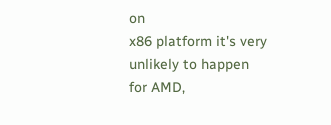on
x86 platform it's very unlikely to happen for AMD,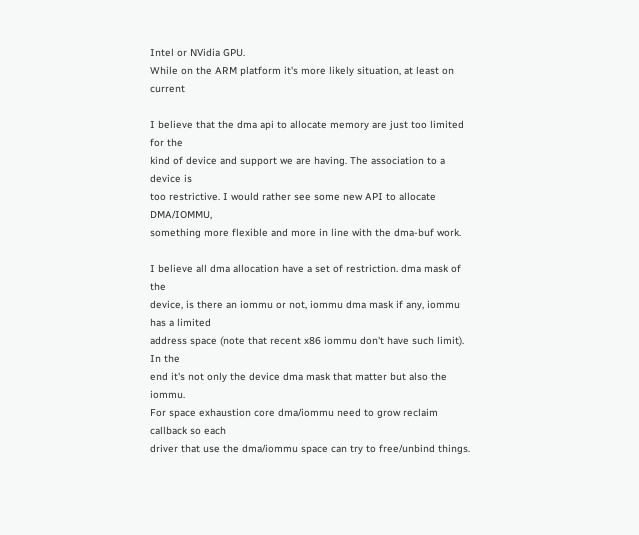Intel or NVidia GPU.
While on the ARM platform it's more likely situation, at least on current

I believe that the dma api to allocate memory are just too limited for the
kind of device and support we are having. The association to a device is
too restrictive. I would rather see some new API to allocate DMA/IOMMU,
something more flexible and more in line with the dma-buf work.

I believe all dma allocation have a set of restriction. dma mask of the
device, is there an iommu or not, iommu dma mask if any, iommu has a limited
address space (note that recent x86 iommu don't have such limit). In the
end it's not only the device dma mask that matter but also the iommu.
For space exhaustion core dma/iommu need to grow reclaim callback so each
driver that use the dma/iommu space can try to free/unbind things.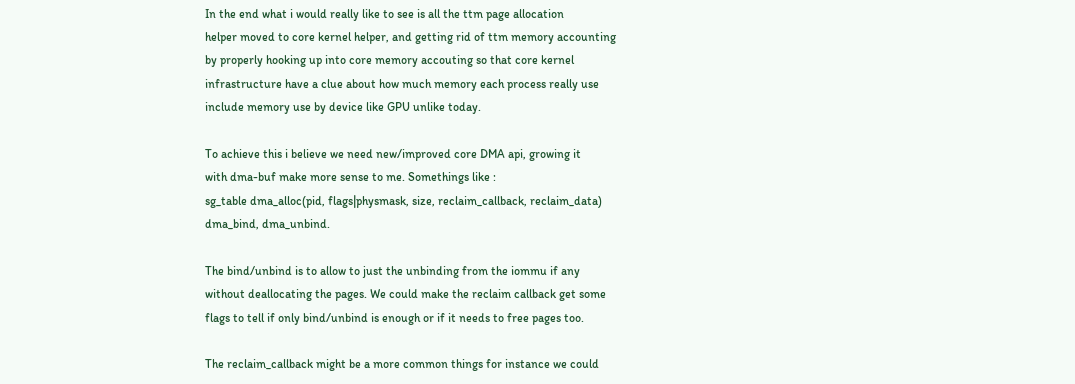In the end what i would really like to see is all the ttm page allocation
helper moved to core kernel helper, and getting rid of ttm memory accounting
by properly hooking up into core memory accouting so that core kernel
infrastructure have a clue about how much memory each process really use
include memory use by device like GPU unlike today.

To achieve this i believe we need new/improved core DMA api, growing it
with dma-buf make more sense to me. Somethings like :
sg_table dma_alloc(pid, flags|physmask, size, reclaim_callback, reclaim_data)
dma_bind, dma_unbind.

The bind/unbind is to allow to just the unbinding from the iommu if any
without deallocating the pages. We could make the reclaim callback get some
flags to tell if only bind/unbind is enough or if it needs to free pages too.

The reclaim_callback might be a more common things for instance we could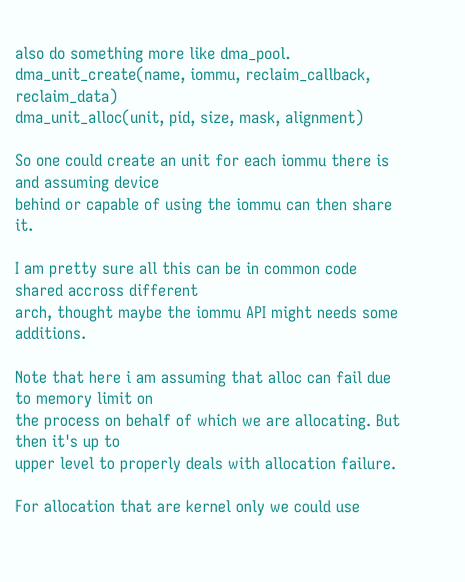also do something more like dma_pool.
dma_unit_create(name, iommu, reclaim_callback, reclaim_data)
dma_unit_alloc(unit, pid, size, mask, alignment)

So one could create an unit for each iommu there is and assuming device
behind or capable of using the iommu can then share it.

I am pretty sure all this can be in common code shared accross different
arch, thought maybe the iommu API might needs some additions.

Note that here i am assuming that alloc can fail due to memory limit on
the process on behalf of which we are allocating. But then it's up to
upper level to properly deals with allocation failure.

For allocation that are kernel only we could use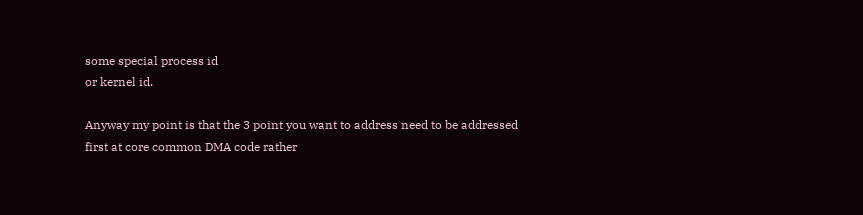some special process id
or kernel id.

Anyway my point is that the 3 point you want to address need to be addressed
first at core common DMA code rather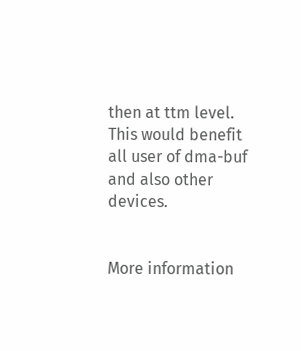then at ttm level. This would benefit
all user of dma-buf and also other devices.


More information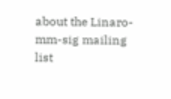about the Linaro-mm-sig mailing list